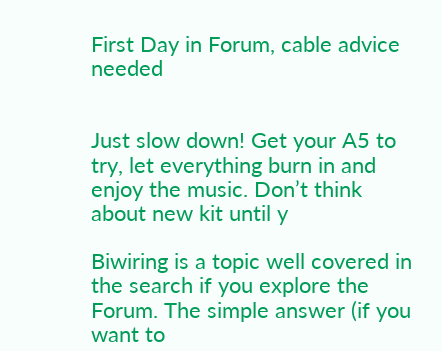First Day in Forum, cable advice needed


Just slow down! Get your A5 to try, let everything burn in and enjoy the music. Don’t think about new kit until y

Biwiring is a topic well covered in the search if you explore the Forum. The simple answer (if you want to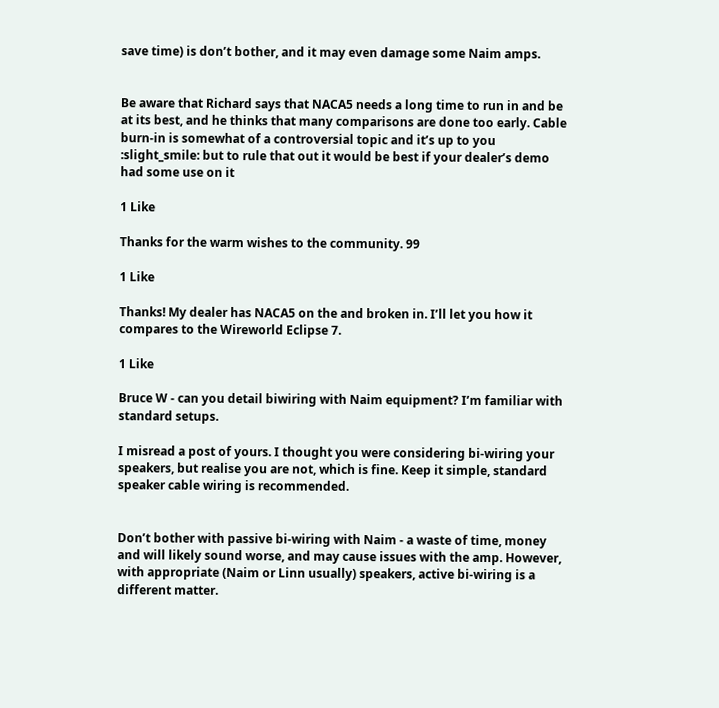save time) is don’t bother, and it may even damage some Naim amps.


Be aware that Richard says that NACA5 needs a long time to run in and be at its best, and he thinks that many comparisons are done too early. Cable burn-in is somewhat of a controversial topic and it’s up to you :slight_smile: but to rule that out it would be best if your dealer’s demo had some use on it

1 Like

Thanks for the warm wishes to the community. 99

1 Like

Thanks! My dealer has NACA5 on the and broken in. I’ll let you how it compares to the Wireworld Eclipse 7.

1 Like

Bruce W - can you detail biwiring with Naim equipment? I’m familiar with standard setups.

I misread a post of yours. I thought you were considering bi-wiring your speakers, but realise you are not, which is fine. Keep it simple, standard speaker cable wiring is recommended.


Don’t bother with passive bi-wiring with Naim - a waste of time, money and will likely sound worse, and may cause issues with the amp. However, with appropriate (Naim or Linn usually) speakers, active bi-wiring is a different matter.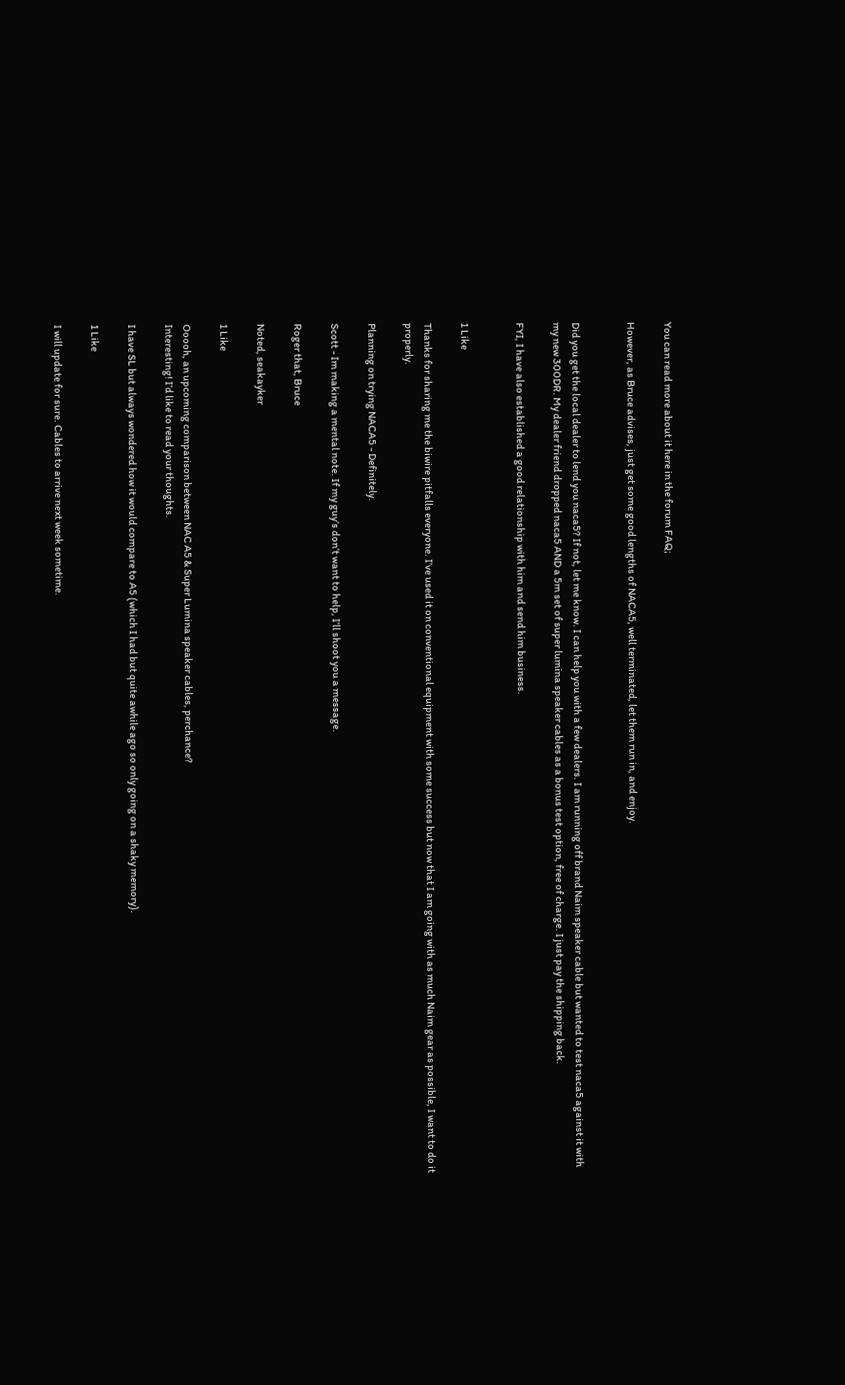You can read more about it here in the forum FAQ;

However, as Bruce advises, just get some good lengths of NACA5, well terminated, let them run in, and enjoy.


Did you get the local dealer to lend you naca5? If not, let me know. I can help you with a few dealers. I am running off brand Naim speaker cable but wanted to test naca5 against it with my new 300DR. My dealer friend dropped naca5 AND a 5m set of super lumina speaker cables as a bonus test option, free of charge. I just pay the shipping back.

FYI, I have also established a good relationship with him and send him business.


1 Like

Thanks for sharing me the biwire pitfalls everyone. I’ve used it on conventional equipment with some success but now that I am going with as much Naim gear as possible, I want to do it properly.

Planning on trying NACA5 - Definitely.

Scott - Im making a mental note. If my guy’s don’t want to help, I’ll shoot you a message.

Roger that, Bruce

Noted, seakayker

1 Like

Ooooh, an upcoming comparison between NAC A5 & Super Lumina speaker cables, perchance?
Interesting! I’d like to read your thoughts.

I have SL but always wondered how it would compare to A5 (which I had but quite awhile ago so only going on a shaky memory).

1 Like

I will update for sure. Cables to arrive next week sometime.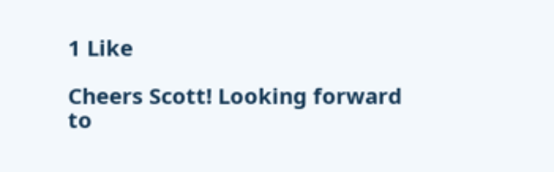1 Like

Cheers Scott! Looking forward to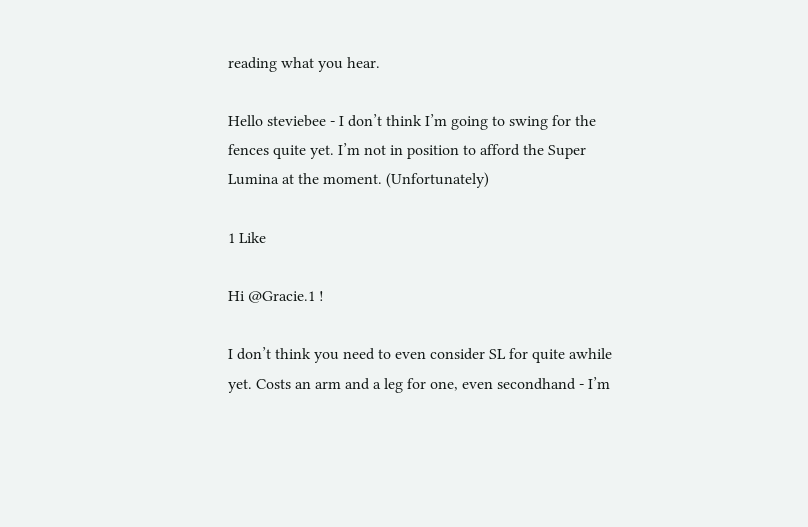reading what you hear.

Hello steviebee - I don’t think I’m going to swing for the fences quite yet. I’m not in position to afford the Super Lumina at the moment. (Unfortunately)

1 Like

Hi @Gracie.1 !

I don’t think you need to even consider SL for quite awhile yet. Costs an arm and a leg for one, even secondhand - I’m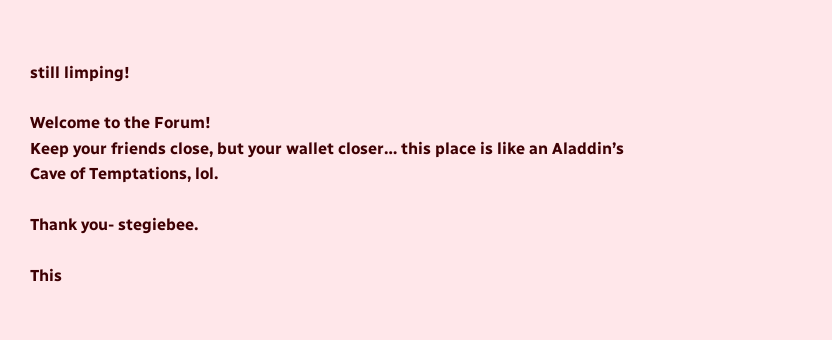still limping!

Welcome to the Forum!
Keep your friends close, but your wallet closer… this place is like an Aladdin’s Cave of Temptations, lol.

Thank you- stegiebee.

This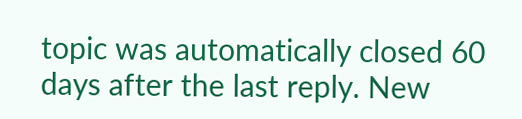topic was automatically closed 60 days after the last reply. New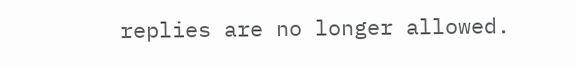replies are no longer allowed.